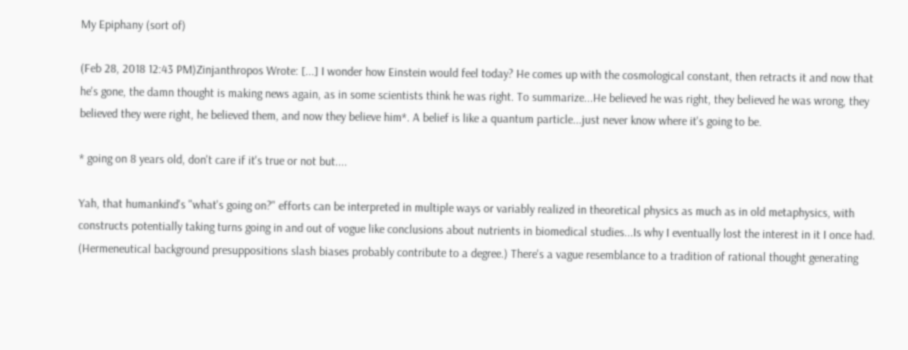My Epiphany (sort of)

(Feb 28, 2018 12:43 PM)Zinjanthropos Wrote: [...] I wonder how Einstein would feel today? He comes up with the cosmological constant, then retracts it and now that he's gone, the damn thought is making news again, as in some scientists think he was right. To summarize...He believed he was right, they believed he was wrong, they believed they were right, he believed them, and now they believe him*. A belief is like a quantum particle...just never know where it's going to be.

* going on 8 years old, don't care if it's true or not but....

Yah, that humankind's "what's going on?" efforts can be interpreted in multiple ways or variably realized in theoretical physics as much as in old metaphysics, with constructs potentially taking turns going in and out of vogue like conclusions about nutrients in biomedical studies...Is why I eventually lost the interest in it I once had. (Hermeneutical background presuppositions slash biases probably contribute to a degree.) There's a vague resemblance to a tradition of rational thought generating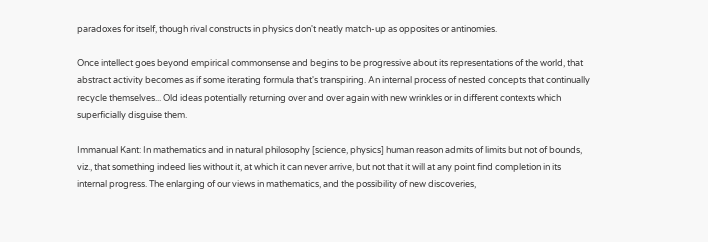paradoxes for itself, though rival constructs in physics don't neatly match-up as opposites or antinomies.

Once intellect goes beyond empirical commonsense and begins to be progressive about its representations of the world, that abstract activity becomes as if some iterating formula that's transpiring. An internal process of nested concepts that continually recycle themselves... Old ideas potentially returning over and over again with new wrinkles or in different contexts which superficially disguise them.

Immanual Kant: In mathematics and in natural philosophy [science, physics] human reason admits of limits but not of bounds, viz., that something indeed lies without it, at which it can never arrive, but not that it will at any point find completion in its internal progress. The enlarging of our views in mathematics, and the possibility of new discoveries,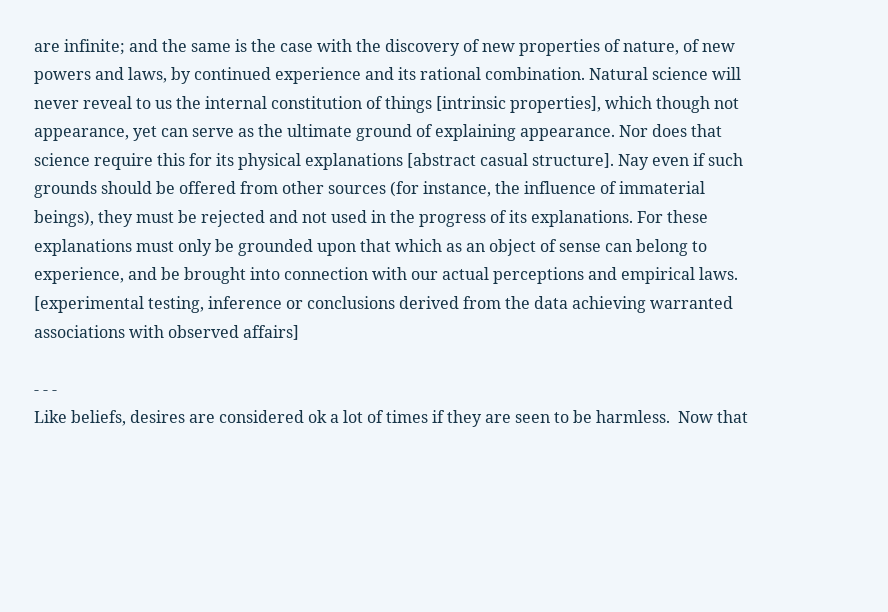are infinite; and the same is the case with the discovery of new properties of nature, of new powers and laws, by continued experience and its rational combination. Natural science will never reveal to us the internal constitution of things [intrinsic properties], which though not appearance, yet can serve as the ultimate ground of explaining appearance. Nor does that science require this for its physical explanations [abstract casual structure]. Nay even if such grounds should be offered from other sources (for instance, the influence of immaterial beings), they must be rejected and not used in the progress of its explanations. For these explanations must only be grounded upon that which as an object of sense can belong to experience, and be brought into connection with our actual perceptions and empirical laws. [experimental testing, inference or conclusions derived from the data achieving warranted associations with observed affairs]

- - -
Like beliefs, desires are considered ok a lot of times if they are seen to be harmless.  Now that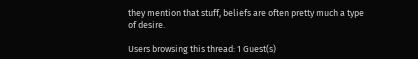they mention that stuff, beliefs are often pretty much a type of desire.

Users browsing this thread: 1 Guest(s)